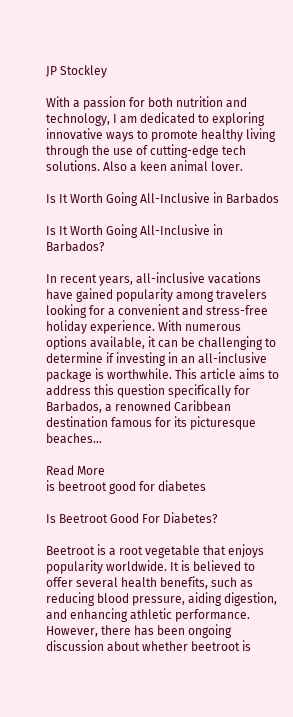JP Stockley

With a passion for both nutrition and technology, I am dedicated to exploring innovative ways to promote healthy living through the use of cutting-edge tech solutions. Also a keen animal lover.

Is It Worth Going All-Inclusive in Barbados

Is It Worth Going All-Inclusive in Barbados?

In recent years, all-inclusive vacations have gained popularity among travelers looking for a convenient and stress-free holiday experience. With numerous options available, it can be challenging to determine if investing in an all-inclusive package is worthwhile. This article aims to address this question specifically for Barbados, a renowned Caribbean destination famous for its picturesque beaches…

Read More
is beetroot good for diabetes

Is Beetroot Good For Diabetes?

Beetroot is a root vegetable that enjoys popularity worldwide. It is believed to offer several health benefits, such as reducing blood pressure, aiding digestion, and enhancing athletic performance. However, there has been ongoing discussion about whether beetroot is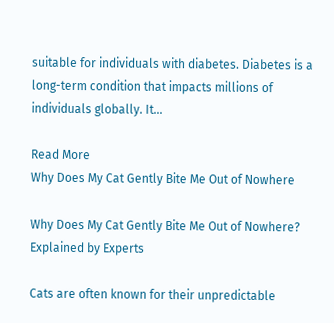suitable for individuals with diabetes. Diabetes is a long-term condition that impacts millions of individuals globally. It…

Read More
Why Does My Cat Gently Bite Me Out of Nowhere

Why Does My Cat Gently Bite Me Out of Nowhere? Explained by Experts

Cats are often known for their unpredictable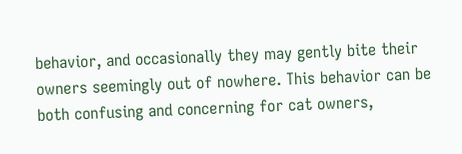behavior, and occasionally they may gently bite their owners seemingly out of nowhere. This behavior can be both confusing and concerning for cat owners,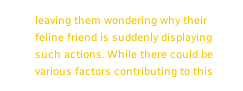leaving them wondering why their feline friend is suddenly displaying such actions. While there could be various factors contributing to this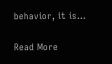behavior, it is…

Read More